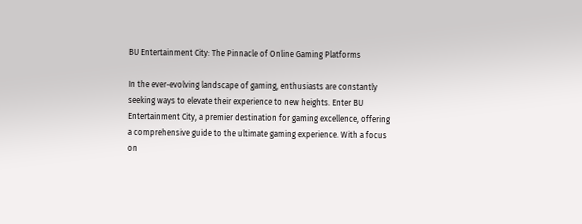BU Entertainment City: The Pinnacle of Online Gaming Platforms

In the ever-evolving landscape of gaming, enthusiasts are constantly seeking ways to elevate their experience to new heights. Enter BU Entertainment City, a premier destination for gaming excellence, offering a comprehensive guide to the ultimate gaming experience. With a focus on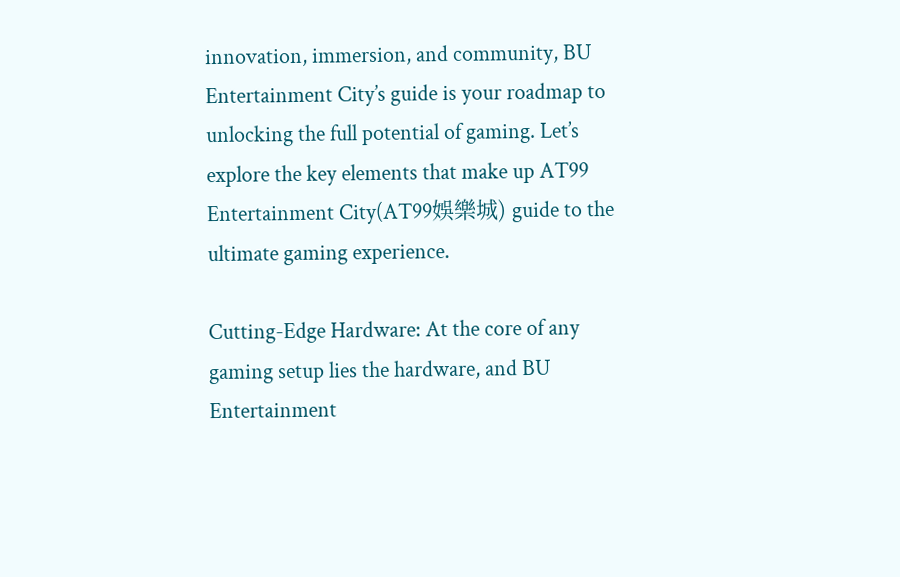innovation, immersion, and community, BU Entertainment City’s guide is your roadmap to unlocking the full potential of gaming. Let’s explore the key elements that make up AT99 Entertainment City(AT99娛樂城) guide to the ultimate gaming experience.

Cutting-Edge Hardware: At the core of any gaming setup lies the hardware, and BU Entertainment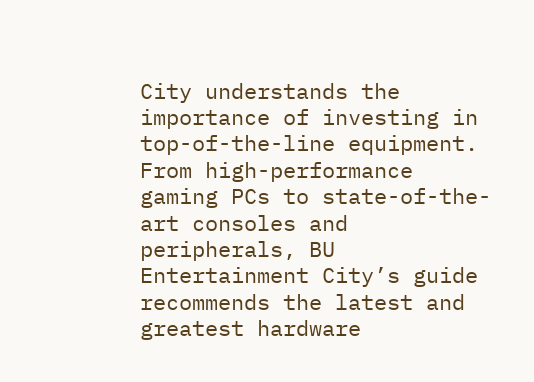City understands the importance of investing in top-of-the-line equipment. From high-performance gaming PCs to state-of-the-art consoles and peripherals, BU Entertainment City’s guide recommends the latest and greatest hardware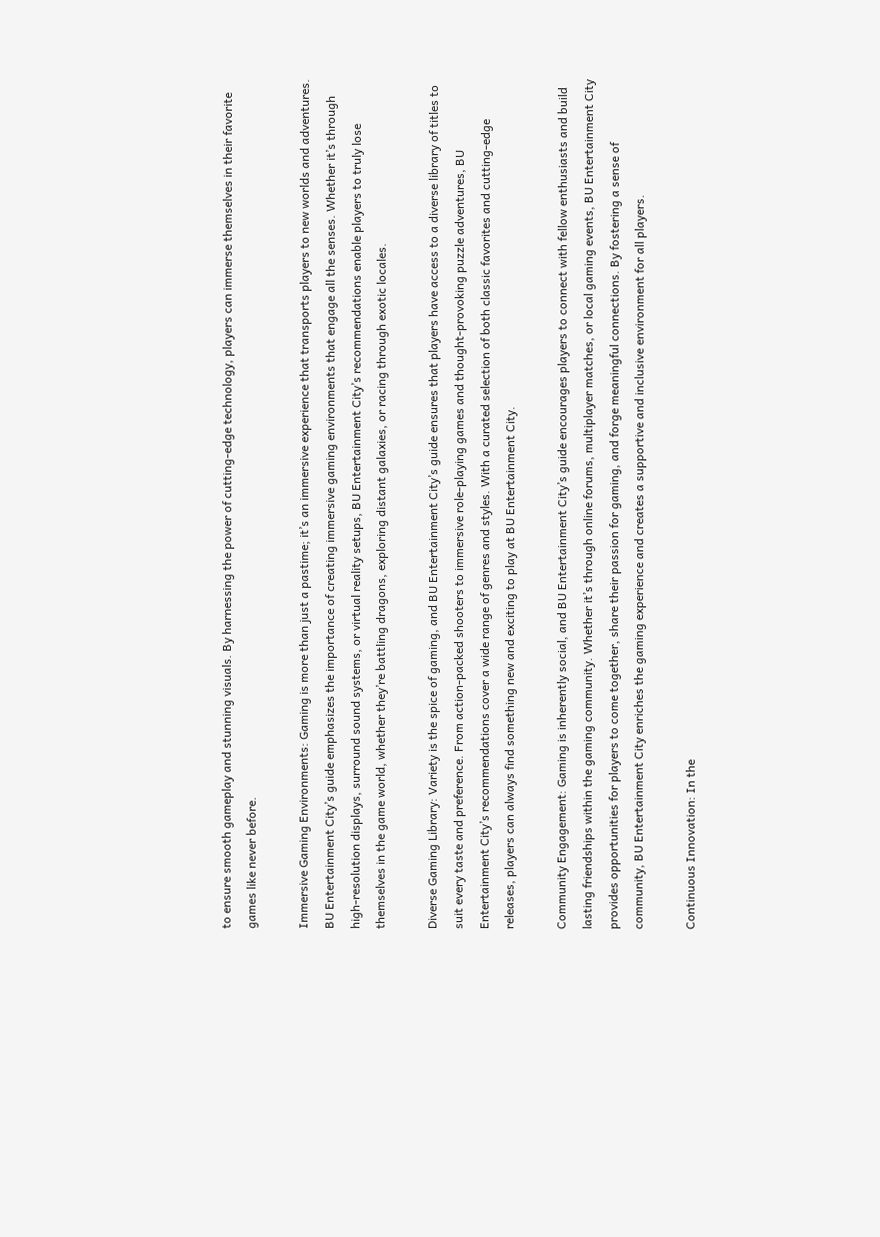to ensure smooth gameplay and stunning visuals. By harnessing the power of cutting-edge technology, players can immerse themselves in their favorite games like never before.

Immersive Gaming Environments: Gaming is more than just a pastime; it’s an immersive experience that transports players to new worlds and adventures. BU Entertainment City’s guide emphasizes the importance of creating immersive gaming environments that engage all the senses. Whether it’s through high-resolution displays, surround sound systems, or virtual reality setups, BU Entertainment City’s recommendations enable players to truly lose themselves in the game world, whether they’re battling dragons, exploring distant galaxies, or racing through exotic locales.

Diverse Gaming Library: Variety is the spice of gaming, and BU Entertainment City’s guide ensures that players have access to a diverse library of titles to suit every taste and preference. From action-packed shooters to immersive role-playing games and thought-provoking puzzle adventures, BU Entertainment City’s recommendations cover a wide range of genres and styles. With a curated selection of both classic favorites and cutting-edge releases, players can always find something new and exciting to play at BU Entertainment City.

Community Engagement: Gaming is inherently social, and BU Entertainment City’s guide encourages players to connect with fellow enthusiasts and build lasting friendships within the gaming community. Whether it’s through online forums, multiplayer matches, or local gaming events, BU Entertainment City provides opportunities for players to come together, share their passion for gaming, and forge meaningful connections. By fostering a sense of community, BU Entertainment City enriches the gaming experience and creates a supportive and inclusive environment for all players.

Continuous Innovation: In the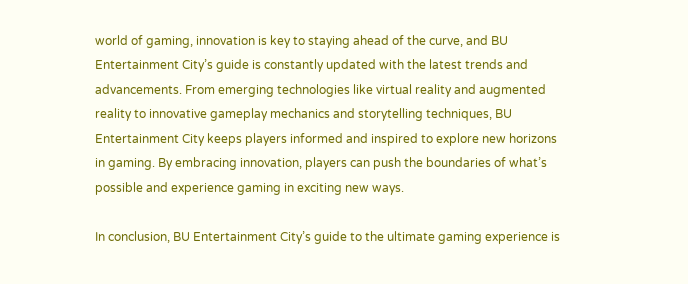world of gaming, innovation is key to staying ahead of the curve, and BU Entertainment City’s guide is constantly updated with the latest trends and advancements. From emerging technologies like virtual reality and augmented reality to innovative gameplay mechanics and storytelling techniques, BU Entertainment City keeps players informed and inspired to explore new horizons in gaming. By embracing innovation, players can push the boundaries of what’s possible and experience gaming in exciting new ways.

In conclusion, BU Entertainment City’s guide to the ultimate gaming experience is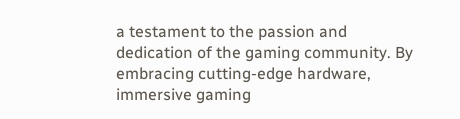a testament to the passion and dedication of the gaming community. By embracing cutting-edge hardware, immersive gaming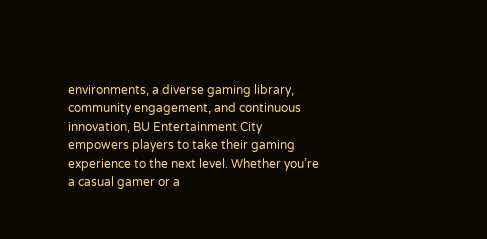environments, a diverse gaming library, community engagement, and continuous innovation, BU Entertainment City empowers players to take their gaming experience to the next level. Whether you’re a casual gamer or a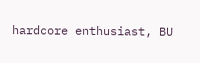hardcore enthusiast, BU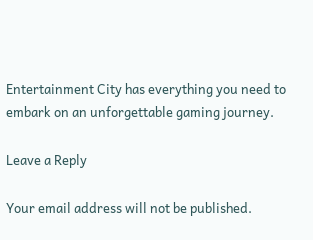Entertainment City has everything you need to embark on an unforgettable gaming journey.

Leave a Reply

Your email address will not be published.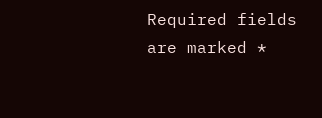Required fields are marked *